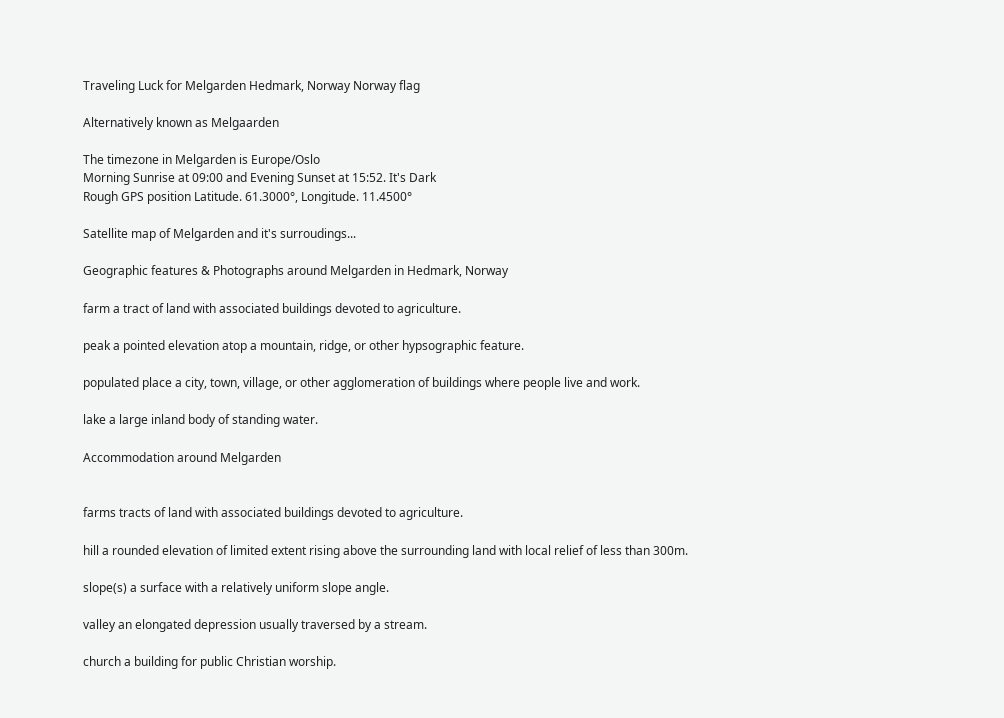Traveling Luck for Melgarden Hedmark, Norway Norway flag

Alternatively known as Melgaarden

The timezone in Melgarden is Europe/Oslo
Morning Sunrise at 09:00 and Evening Sunset at 15:52. It's Dark
Rough GPS position Latitude. 61.3000°, Longitude. 11.4500°

Satellite map of Melgarden and it's surroudings...

Geographic features & Photographs around Melgarden in Hedmark, Norway

farm a tract of land with associated buildings devoted to agriculture.

peak a pointed elevation atop a mountain, ridge, or other hypsographic feature.

populated place a city, town, village, or other agglomeration of buildings where people live and work.

lake a large inland body of standing water.

Accommodation around Melgarden


farms tracts of land with associated buildings devoted to agriculture.

hill a rounded elevation of limited extent rising above the surrounding land with local relief of less than 300m.

slope(s) a surface with a relatively uniform slope angle.

valley an elongated depression usually traversed by a stream.

church a building for public Christian worship.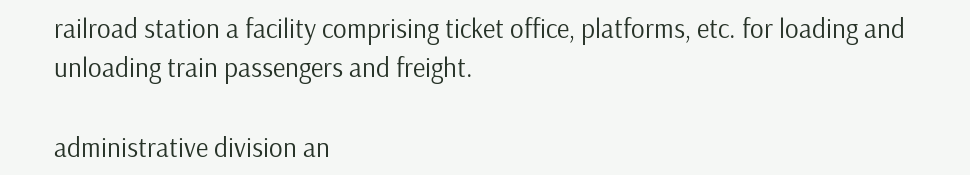railroad station a facility comprising ticket office, platforms, etc. for loading and unloading train passengers and freight.

administrative division an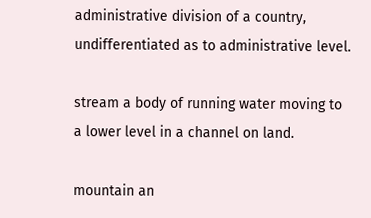administrative division of a country, undifferentiated as to administrative level.

stream a body of running water moving to a lower level in a channel on land.

mountain an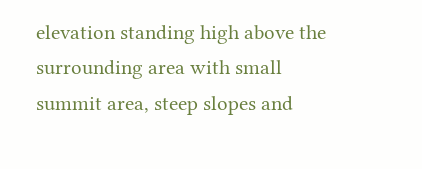elevation standing high above the surrounding area with small summit area, steep slopes and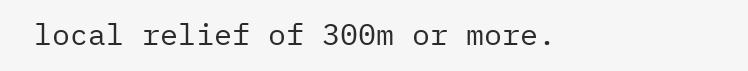local relief of 300m or more.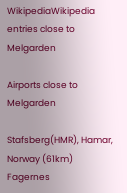WikipediaWikipedia entries close to Melgarden

Airports close to Melgarden

Stafsberg(HMR), Hamar, Norway (61km)
Fagernes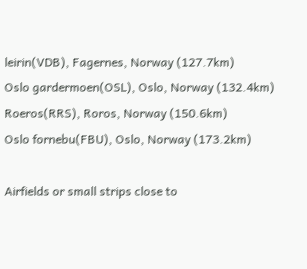leirin(VDB), Fagernes, Norway (127.7km)
Oslo gardermoen(OSL), Oslo, Norway (132.4km)
Roeros(RRS), Roros, Norway (150.6km)
Oslo fornebu(FBU), Oslo, Norway (173.2km)

Airfields or small strips close to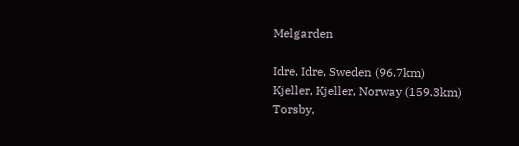Melgarden

Idre, Idre, Sweden (96.7km)
Kjeller, Kjeller, Norway (159.3km)
Torsby,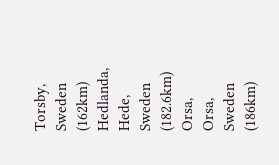Torsby, Sweden (162km)
Hedlanda, Hede, Sweden (182.6km)
Orsa, Orsa, Sweden (186km)